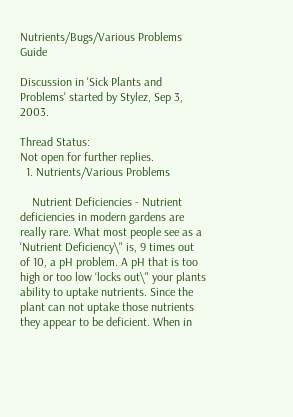Nutrients/Bugs/Various Problems Guide

Discussion in 'Sick Plants and Problems' started by Stylez, Sep 3, 2003.

Thread Status:
Not open for further replies.
  1. Nutrients/Various Problems

    Nutrient Deficiencies - Nutrient deficiencies in modern gardens are really rare. What most people see as a ‘Nutrient Deficiency\" is, 9 times out of 10, a pH problem. A pH that is too high or too low ‘locks out\" your plants ability to uptake nutrients. Since the plant can not uptake those nutrients they appear to be deficient. When in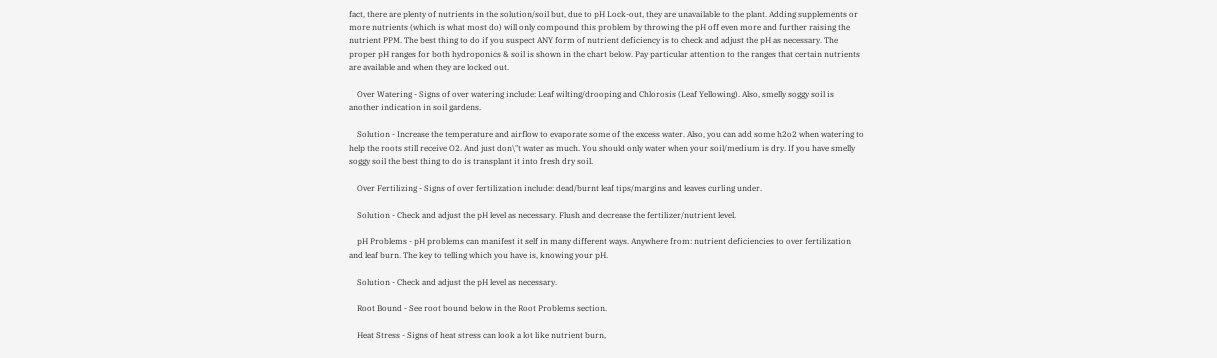fact, there are plenty of nutrients in the solution/soil but, due to pH Lock-out, they are unavailable to the plant. Adding supplements or more nutrients (which is what most do) will only compound this problem by throwing the pH off even more and further raising the nutrient PPM. The best thing to do if you suspect ANY form of nutrient deficiency is to check and adjust the pH as necessary. The proper pH ranges for both hydroponics & soil is shown in the chart below. Pay particular attention to the ranges that certain nutrients are available and when they are locked out.

    Over Watering - Signs of over watering include: Leaf wilting/drooping and Chlorosis (Leaf Yellowing). Also, smelly soggy soil is another indication in soil gardens.

    Solution - Increase the temperature and airflow to evaporate some of the excess water. Also, you can add some h2o2 when watering to help the roots still receive O2. And just don\"t water as much. You should only water when your soil/medium is dry. If you have smelly soggy soil the best thing to do is transplant it into fresh dry soil.

    Over Fertilizing - Signs of over fertilization include: dead/burnt leaf tips/margins and leaves curling under.

    Solution - Check and adjust the pH level as necessary. Flush and decrease the fertilizer/nutrient level.

    pH Problems - pH problems can manifest it self in many different ways. Anywhere from: nutrient deficiencies to over fertilization and leaf burn. The key to telling which you have is, knowing your pH.

    Solution - Check and adjust the pH level as necessary.

    Root Bound - See root bound below in the Root Problems section.

    Heat Stress - Signs of heat stress can look a lot like nutrient burn,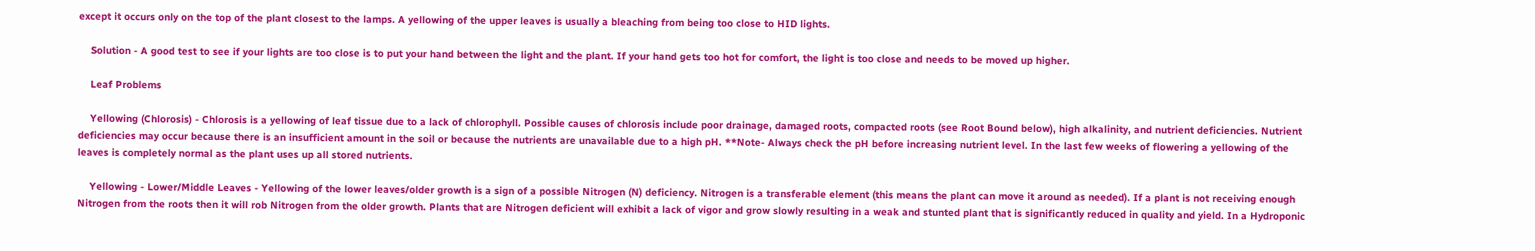except it occurs only on the top of the plant closest to the lamps. A yellowing of the upper leaves is usually a bleaching from being too close to HID lights.

    Solution - A good test to see if your lights are too close is to put your hand between the light and the plant. If your hand gets too hot for comfort, the light is too close and needs to be moved up higher.

    Leaf Problems

    Yellowing (Chlorosis) - Chlorosis is a yellowing of leaf tissue due to a lack of chlorophyll. Possible causes of chlorosis include poor drainage, damaged roots, compacted roots (see Root Bound below), high alkalinity, and nutrient deficiencies. Nutrient deficiencies may occur because there is an insufficient amount in the soil or because the nutrients are unavailable due to a high pH. **Note- Always check the pH before increasing nutrient level. In the last few weeks of flowering a yellowing of the leaves is completely normal as the plant uses up all stored nutrients.

    Yellowing - Lower/Middle Leaves - Yellowing of the lower leaves/older growth is a sign of a possible Nitrogen (N) deficiency. Nitrogen is a transferable element (this means the plant can move it around as needed). If a plant is not receiving enough Nitrogen from the roots then it will rob Nitrogen from the older growth. Plants that are Nitrogen deficient will exhibit a lack of vigor and grow slowly resulting in a weak and stunted plant that is significantly reduced in quality and yield. In a Hydroponic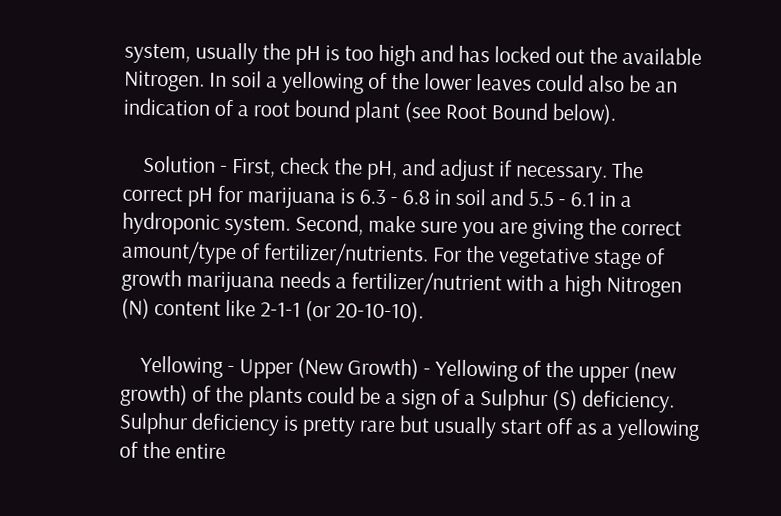system, usually the pH is too high and has locked out the available Nitrogen. In soil a yellowing of the lower leaves could also be an indication of a root bound plant (see Root Bound below).

    Solution - First, check the pH, and adjust if necessary. The correct pH for marijuana is 6.3 - 6.8 in soil and 5.5 - 6.1 in a hydroponic system. Second, make sure you are giving the correct amount/type of fertilizer/nutrients. For the vegetative stage of growth marijuana needs a fertilizer/nutrient with a high Nitrogen (N) content like 2-1-1 (or 20-10-10).

    Yellowing - Upper (New Growth) - Yellowing of the upper (new growth) of the plants could be a sign of a Sulphur (S) deficiency. Sulphur deficiency is pretty rare but usually start off as a yellowing of the entire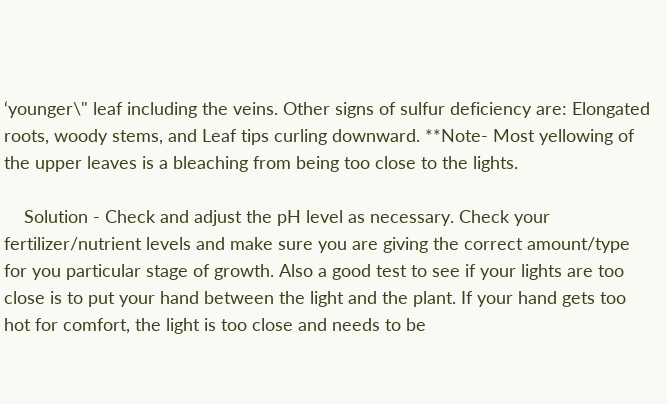‘younger\" leaf including the veins. Other signs of sulfur deficiency are: Elongated roots, woody stems, and Leaf tips curling downward. **Note- Most yellowing of the upper leaves is a bleaching from being too close to the lights.

    Solution - Check and adjust the pH level as necessary. Check your fertilizer/nutrient levels and make sure you are giving the correct amount/type for you particular stage of growth. Also a good test to see if your lights are too close is to put your hand between the light and the plant. If your hand gets too hot for comfort, the light is too close and needs to be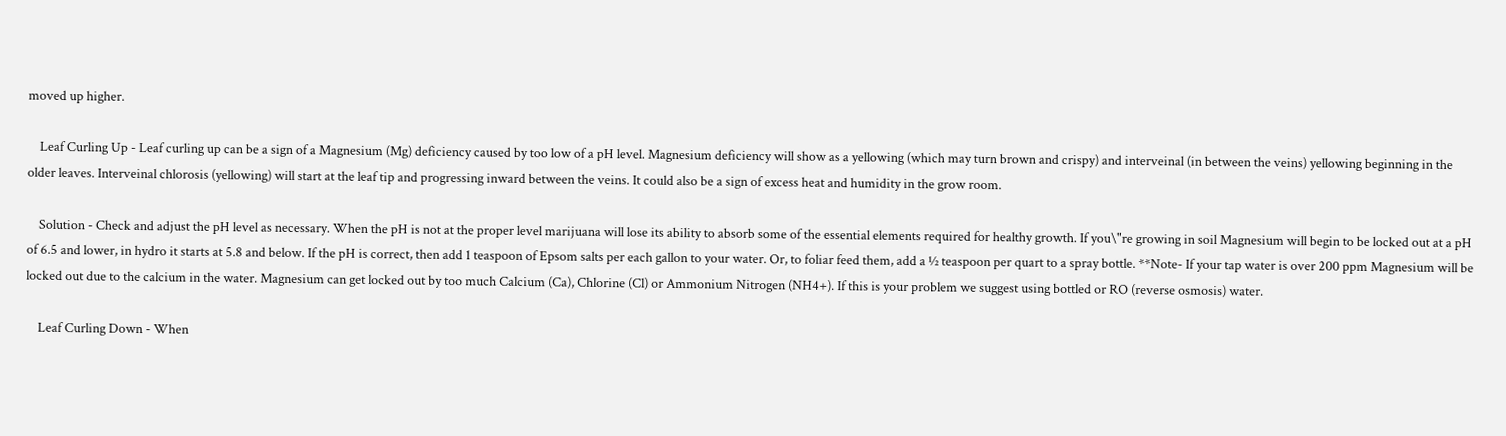moved up higher.

    Leaf Curling Up - Leaf curling up can be a sign of a Magnesium (Mg) deficiency caused by too low of a pH level. Magnesium deficiency will show as a yellowing (which may turn brown and crispy) and interveinal (in between the veins) yellowing beginning in the older leaves. Interveinal chlorosis (yellowing) will start at the leaf tip and progressing inward between the veins. It could also be a sign of excess heat and humidity in the grow room.

    Solution - Check and adjust the pH level as necessary. When the pH is not at the proper level marijuana will lose its ability to absorb some of the essential elements required for healthy growth. If you\"re growing in soil Magnesium will begin to be locked out at a pH of 6.5 and lower, in hydro it starts at 5.8 and below. If the pH is correct, then add 1 teaspoon of Epsom salts per each gallon to your water. Or, to foliar feed them, add a ½ teaspoon per quart to a spray bottle. **Note- If your tap water is over 200 ppm Magnesium will be locked out due to the calcium in the water. Magnesium can get locked out by too much Calcium (Ca), Chlorine (Cl) or Ammonium Nitrogen (NH4+). If this is your problem we suggest using bottled or RO (reverse osmosis) water.

    Leaf Curling Down - When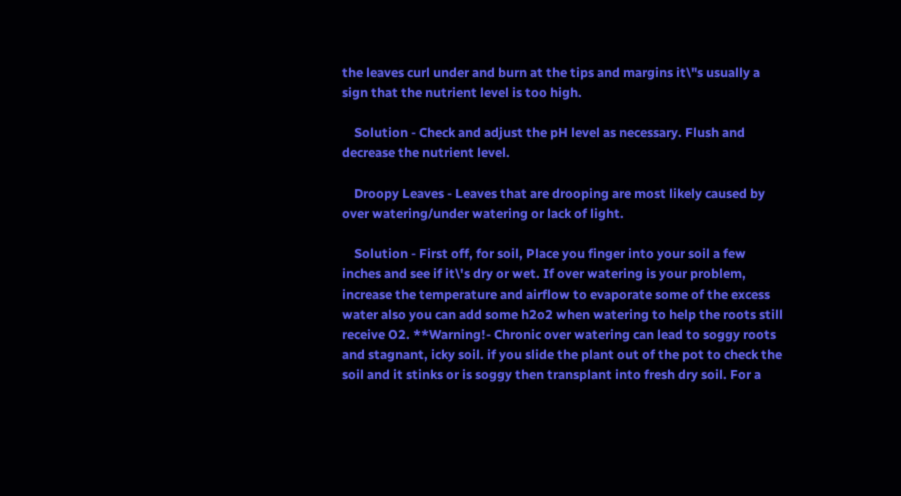the leaves curl under and burn at the tips and margins it\"s usually a sign that the nutrient level is too high.

    Solution - Check and adjust the pH level as necessary. Flush and decrease the nutrient level.

    Droopy Leaves - Leaves that are drooping are most likely caused by over watering/under watering or lack of light.

    Solution - First off, for soil, Place you finger into your soil a few inches and see if it\'s dry or wet. If over watering is your problem, increase the temperature and airflow to evaporate some of the excess water also you can add some h2o2 when watering to help the roots still receive O2. **Warning!- Chronic over watering can lead to soggy roots and stagnant, icky soil. if you slide the plant out of the pot to check the soil and it stinks or is soggy then transplant into fresh dry soil. For a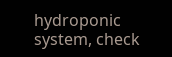hydroponic system, check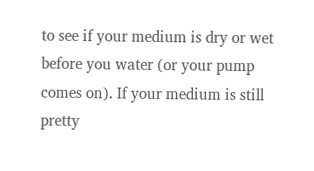to see if your medium is dry or wet before you water (or your pump comes on). If your medium is still pretty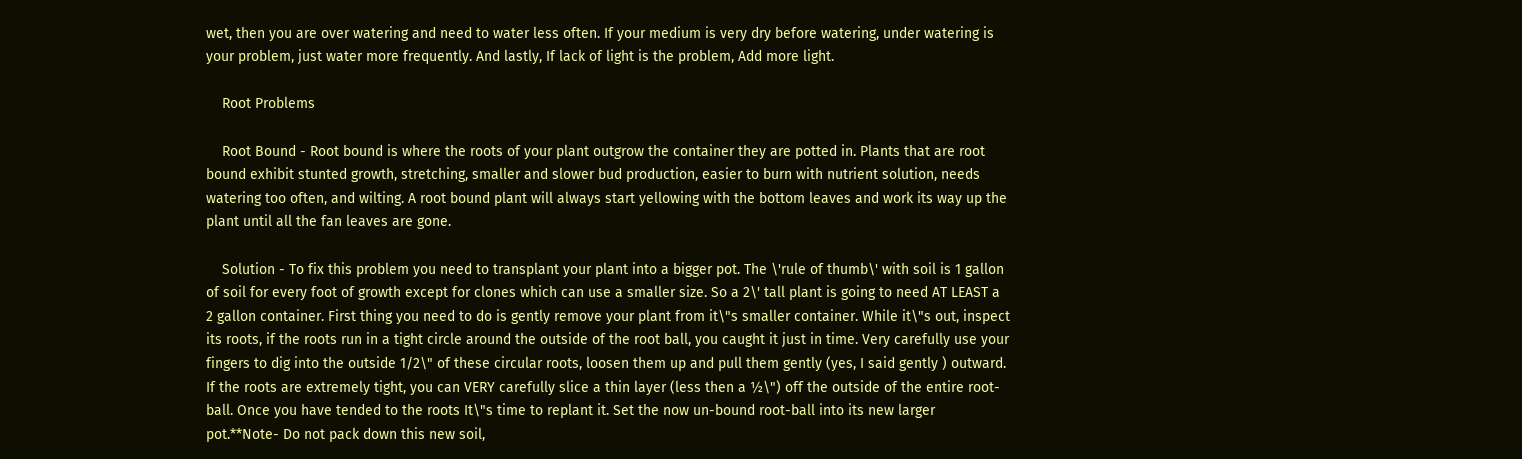wet, then you are over watering and need to water less often. If your medium is very dry before watering, under watering is your problem, just water more frequently. And lastly, If lack of light is the problem, Add more light.

    Root Problems

    Root Bound - Root bound is where the roots of your plant outgrow the container they are potted in. Plants that are root bound exhibit stunted growth, stretching, smaller and slower bud production, easier to burn with nutrient solution, needs watering too often, and wilting. A root bound plant will always start yellowing with the bottom leaves and work its way up the plant until all the fan leaves are gone.

    Solution - To fix this problem you need to transplant your plant into a bigger pot. The \'rule of thumb\' with soil is 1 gallon of soil for every foot of growth except for clones which can use a smaller size. So a 2\' tall plant is going to need AT LEAST a 2 gallon container. First thing you need to do is gently remove your plant from it\"s smaller container. While it\"s out, inspect its roots, if the roots run in a tight circle around the outside of the root ball, you caught it just in time. Very carefully use your fingers to dig into the outside 1/2\" of these circular roots, loosen them up and pull them gently (yes, I said gently ) outward. If the roots are extremely tight, you can VERY carefully slice a thin layer (less then a ½\") off the outside of the entire root-ball. Once you have tended to the roots It\"s time to replant it. Set the now un-bound root-ball into its new larger pot.**Note- Do not pack down this new soil,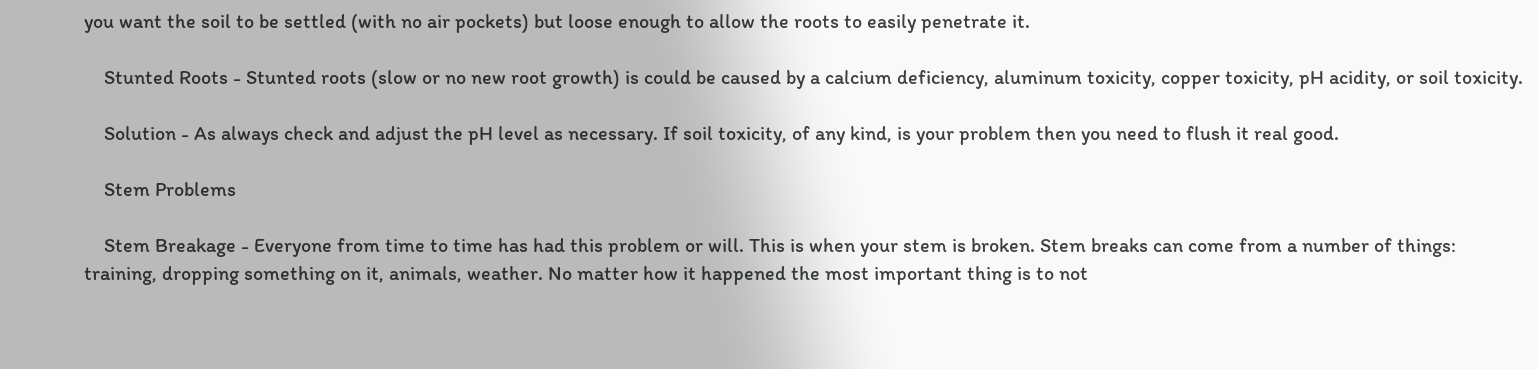you want the soil to be settled (with no air pockets) but loose enough to allow the roots to easily penetrate it.

    Stunted Roots - Stunted roots (slow or no new root growth) is could be caused by a calcium deficiency, aluminum toxicity, copper toxicity, pH acidity, or soil toxicity.

    Solution - As always check and adjust the pH level as necessary. If soil toxicity, of any kind, is your problem then you need to flush it real good.

    Stem Problems

    Stem Breakage - Everyone from time to time has had this problem or will. This is when your stem is broken. Stem breaks can come from a number of things: training, dropping something on it, animals, weather. No matter how it happened the most important thing is to not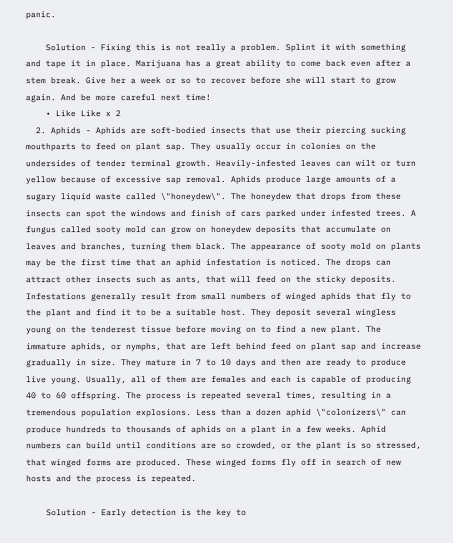panic.

    Solution - Fixing this is not really a problem. Splint it with something and tape it in place. Marijuana has a great ability to come back even after a stem break. Give her a week or so to recover before she will start to grow again. And be more careful next time!
    • Like Like x 2
  2. Aphids - Aphids are soft-bodied insects that use their piercing sucking mouthparts to feed on plant sap. They usually occur in colonies on the undersides of tender terminal growth. Heavily-infested leaves can wilt or turn yellow because of excessive sap removal. Aphids produce large amounts of a sugary liquid waste called \"honeydew\". The honeydew that drops from these insects can spot the windows and finish of cars parked under infested trees. A fungus called sooty mold can grow on honeydew deposits that accumulate on leaves and branches, turning them black. The appearance of sooty mold on plants may be the first time that an aphid infestation is noticed. The drops can attract other insects such as ants, that will feed on the sticky deposits. Infestations generally result from small numbers of winged aphids that fly to the plant and find it to be a suitable host. They deposit several wingless young on the tenderest tissue before moving on to find a new plant. The immature aphids, or nymphs, that are left behind feed on plant sap and increase gradually in size. They mature in 7 to 10 days and then are ready to produce live young. Usually, all of them are females and each is capable of producing 40 to 60 offspring. The process is repeated several times, resulting in a tremendous population explosions. Less than a dozen aphid \"colonizers\" can produce hundreds to thousands of aphids on a plant in a few weeks. Aphid numbers can build until conditions are so crowded, or the plant is so stressed, that winged forms are produced. These winged forms fly off in search of new hosts and the process is repeated.

    Solution - Early detection is the key to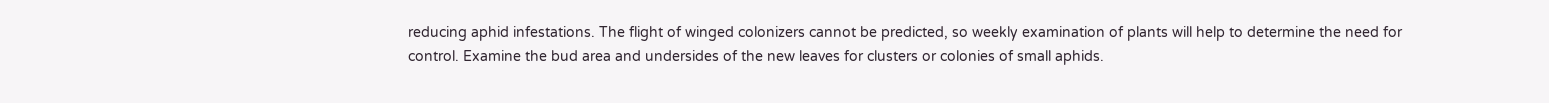reducing aphid infestations. The flight of winged colonizers cannot be predicted, so weekly examination of plants will help to determine the need for control. Examine the bud area and undersides of the new leaves for clusters or colonies of small aphids.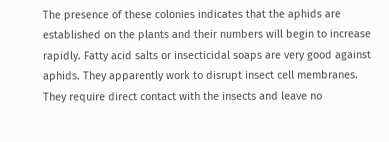The presence of these colonies indicates that the aphids are established on the plants and their numbers will begin to increase rapidly. Fatty acid salts or insecticidal soaps are very good against aphids. They apparently work to disrupt insect cell membranes. They require direct contact with the insects and leave no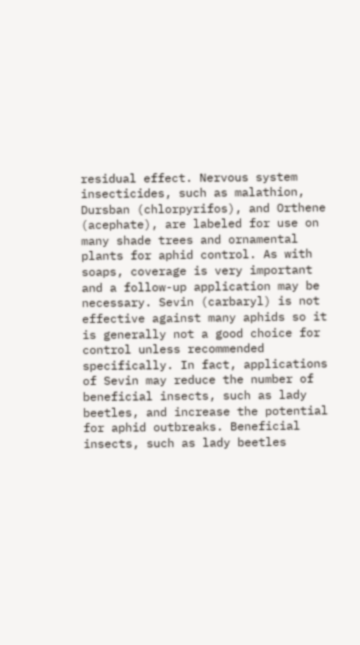residual effect. Nervous system insecticides, such as malathion, Dursban (chlorpyrifos), and Orthene (acephate), are labeled for use on many shade trees and ornamental plants for aphid control. As with soaps, coverage is very important and a follow-up application may be necessary. Sevin (carbaryl) is not effective against many aphids so it is generally not a good choice for control unless recommended specifically. In fact, applications of Sevin may reduce the number of beneficial insects, such as lady beetles, and increase the potential for aphid outbreaks. Beneficial insects, such as lady beetles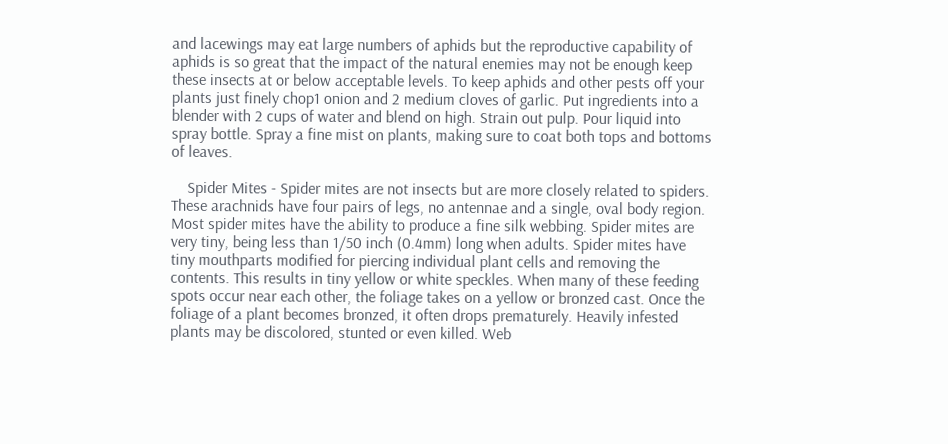and lacewings may eat large numbers of aphids but the reproductive capability of aphids is so great that the impact of the natural enemies may not be enough keep these insects at or below acceptable levels. To keep aphids and other pests off your plants just finely chop1 onion and 2 medium cloves of garlic. Put ingredients into a blender with 2 cups of water and blend on high. Strain out pulp. Pour liquid into spray bottle. Spray a fine mist on plants, making sure to coat both tops and bottoms of leaves.

    Spider Mites - Spider mites are not insects but are more closely related to spiders. These arachnids have four pairs of legs, no antennae and a single, oval body region. Most spider mites have the ability to produce a fine silk webbing. Spider mites are very tiny, being less than 1/50 inch (0.4mm) long when adults. Spider mites have tiny mouthparts modified for piercing individual plant cells and removing the contents. This results in tiny yellow or white speckles. When many of these feeding spots occur near each other, the foliage takes on a yellow or bronzed cast. Once the foliage of a plant becomes bronzed, it often drops prematurely. Heavily infested plants may be discolored, stunted or even killed. Web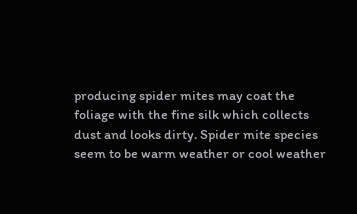producing spider mites may coat the foliage with the fine silk which collects dust and looks dirty. Spider mite species seem to be warm weather or cool weather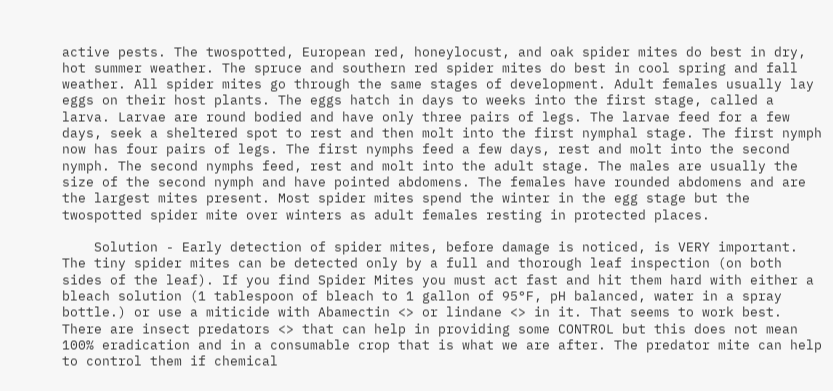active pests. The twospotted, European red, honeylocust, and oak spider mites do best in dry, hot summer weather. The spruce and southern red spider mites do best in cool spring and fall weather. All spider mites go through the same stages of development. Adult females usually lay eggs on their host plants. The eggs hatch in days to weeks into the first stage, called a larva. Larvae are round bodied and have only three pairs of legs. The larvae feed for a few days, seek a sheltered spot to rest and then molt into the first nymphal stage. The first nymph now has four pairs of legs. The first nymphs feed a few days, rest and molt into the second nymph. The second nymphs feed, rest and molt into the adult stage. The males are usually the size of the second nymph and have pointed abdomens. The females have rounded abdomens and are the largest mites present. Most spider mites spend the winter in the egg stage but the twospotted spider mite over winters as adult females resting in protected places.

    Solution - Early detection of spider mites, before damage is noticed, is VERY important. The tiny spider mites can be detected only by a full and thorough leaf inspection (on both sides of the leaf). If you find Spider Mites you must act fast and hit them hard with either a bleach solution (1 tablespoon of bleach to 1 gallon of 95°F, pH balanced, water in a spray bottle.) or use a miticide with Abamectin <> or lindane <> in it. That seems to work best. There are insect predators <> that can help in providing some CONTROL but this does not mean 100% eradication and in a consumable crop that is what we are after. The predator mite can help to control them if chemical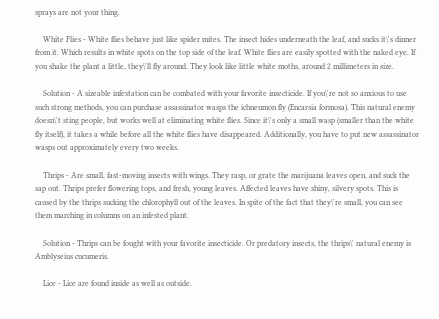sprays are not your thing.

    White Flies - White flies behave just like spider mites. The insect hides underneath the leaf, and sucks it\'s dinner from it. Which results in white spots on the top side of the leaf. White flies are easily spotted with the naked eye. If you shake the plant a little, they\'ll fly around. They look like little white moths, around 2 millimeters in size.

    Solution - A sizeable infestation can be combated with your favorite insecticide. If you\'re not so anxious to use such strong methods, you can purchase assassinator wasps the ichneumon fly (Encarsia formosa). This natural enemy doesn\'t sting people, but works well at eliminating white flies. Since it\'s only a small wasp (smaller than the white fly itself), it takes a while before all the white flies have disappeared. Additionally, you have to put new assassinator wasps out approximately every two weeks.

    Thrips - Are small, fast-moving insects with wings. They rasp, or grate the marijuana leaves open, and suck the sap out. Thrips prefer flowering tops, and fresh, young leaves. Affected leaves have shiny, silvery spots. This is caused by the thrips sucking the chlorophyll out of the leaves. In spite of the fact that they\'re small, you can see them marching in columns on an infested plant.

    Solution - Thrips can be fought with your favorite insecticide. Or predatory insects, the thrips\' natural enemy is Amblyseius cucumeris.

    Lice - Lice are found inside as well as outside.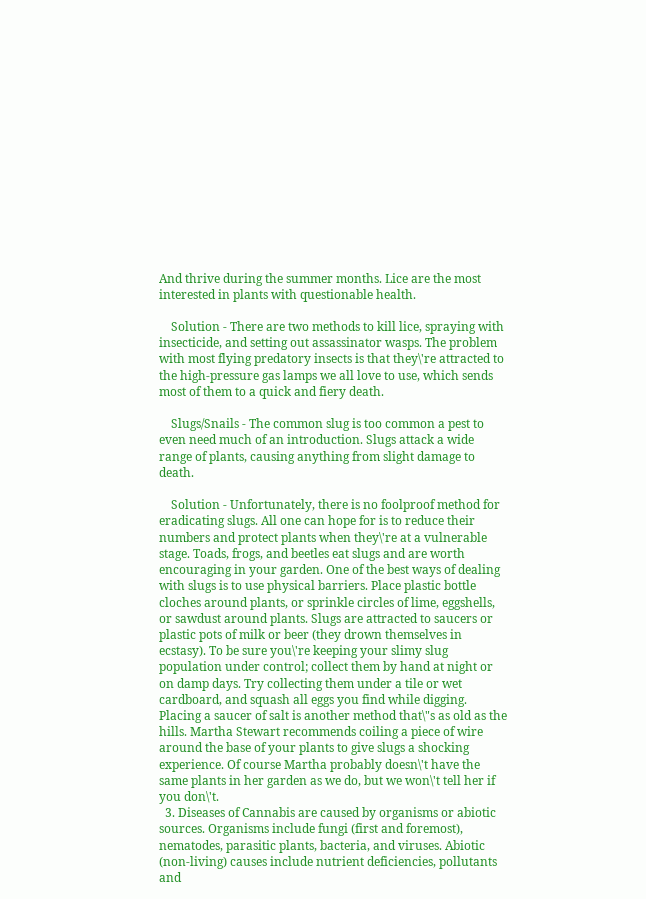And thrive during the summer months. Lice are the most interested in plants with questionable health.

    Solution - There are two methods to kill lice, spraying with insecticide, and setting out assassinator wasps. The problem with most flying predatory insects is that they\'re attracted to the high-pressure gas lamps we all love to use, which sends most of them to a quick and fiery death.

    Slugs/Snails - The common slug is too common a pest to even need much of an introduction. Slugs attack a wide range of plants, causing anything from slight damage to death.

    Solution - Unfortunately, there is no foolproof method for eradicating slugs. All one can hope for is to reduce their numbers and protect plants when they\'re at a vulnerable stage. Toads, frogs, and beetles eat slugs and are worth encouraging in your garden. One of the best ways of dealing with slugs is to use physical barriers. Place plastic bottle cloches around plants, or sprinkle circles of lime, eggshells, or sawdust around plants. Slugs are attracted to saucers or plastic pots of milk or beer (they drown themselves in ecstasy). To be sure you\'re keeping your slimy slug population under control; collect them by hand at night or on damp days. Try collecting them under a tile or wet cardboard, and squash all eggs you find while digging. Placing a saucer of salt is another method that\"s as old as the hills. Martha Stewart recommends coiling a piece of wire around the base of your plants to give slugs a shocking experience. Of course Martha probably doesn\'t have the same plants in her garden as we do, but we won\'t tell her if you don\'t.
  3. Diseases of Cannabis are caused by organisms or abiotic sources. Organisms include fungi (first and foremost), nematodes, parasitic plants, bacteria, and viruses. Abiotic (non-living) causes include nutrient deficiencies, pollutants and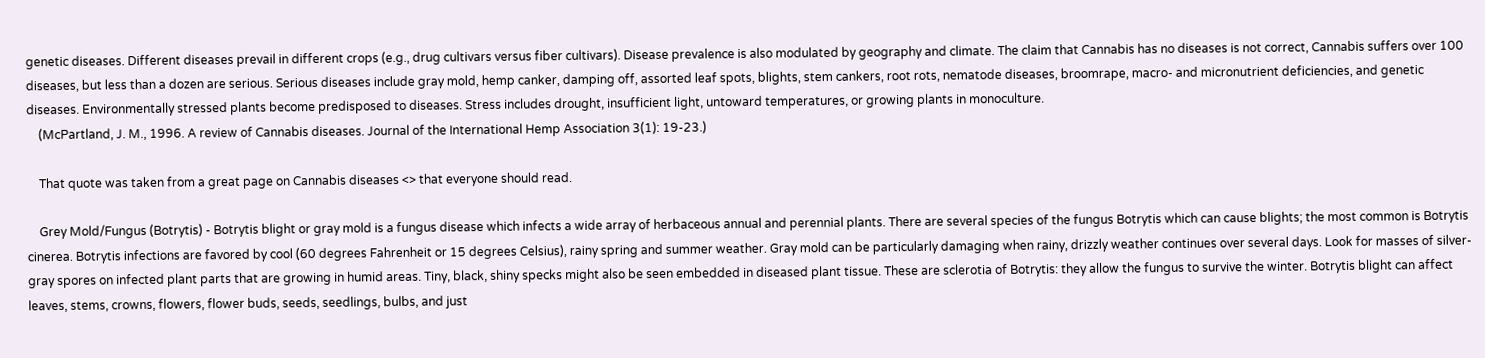genetic diseases. Different diseases prevail in different crops (e.g., drug cultivars versus fiber cultivars). Disease prevalence is also modulated by geography and climate. The claim that Cannabis has no diseases is not correct, Cannabis suffers over 100 diseases, but less than a dozen are serious. Serious diseases include gray mold, hemp canker, damping off, assorted leaf spots, blights, stem cankers, root rots, nematode diseases, broomrape, macro- and micronutrient deficiencies, and genetic diseases. Environmentally stressed plants become predisposed to diseases. Stress includes drought, insufficient light, untoward temperatures, or growing plants in monoculture.
    (McPartland, J. M., 1996. A review of Cannabis diseases. Journal of the International Hemp Association 3(1): 19-23.)

    That quote was taken from a great page on Cannabis diseases <> that everyone should read.

    Grey Mold/Fungus (Botrytis) - Botrytis blight or gray mold is a fungus disease which infects a wide array of herbaceous annual and perennial plants. There are several species of the fungus Botrytis which can cause blights; the most common is Botrytis cinerea. Botrytis infections are favored by cool (60 degrees Fahrenheit or 15 degrees Celsius), rainy spring and summer weather. Gray mold can be particularly damaging when rainy, drizzly weather continues over several days. Look for masses of silver-gray spores on infected plant parts that are growing in humid areas. Tiny, black, shiny specks might also be seen embedded in diseased plant tissue. These are sclerotia of Botrytis: they allow the fungus to survive the winter. Botrytis blight can affect leaves, stems, crowns, flowers, flower buds, seeds, seedlings, bulbs, and just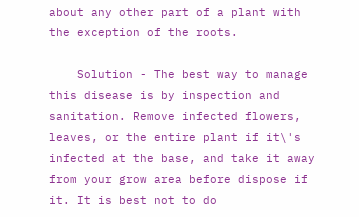about any other part of a plant with the exception of the roots.

    Solution - The best way to manage this disease is by inspection and sanitation. Remove infected flowers, leaves, or the entire plant if it\'s infected at the base, and take it away from your grow area before dispose if it. It is best not to do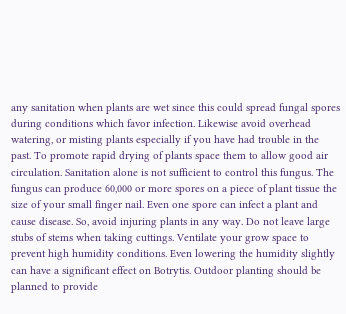any sanitation when plants are wet since this could spread fungal spores during conditions which favor infection. Likewise avoid overhead watering, or misting plants especially if you have had trouble in the past. To promote rapid drying of plants space them to allow good air circulation. Sanitation alone is not sufficient to control this fungus. The fungus can produce 60,000 or more spores on a piece of plant tissue the size of your small finger nail. Even one spore can infect a plant and cause disease. So, avoid injuring plants in any way. Do not leave large stubs of stems when taking cuttings. Ventilate your grow space to prevent high humidity conditions. Even lowering the humidity slightly can have a significant effect on Botrytis. Outdoor planting should be planned to provide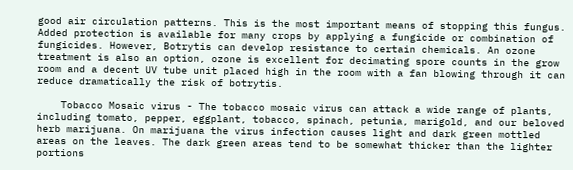good air circulation patterns. This is the most important means of stopping this fungus. Added protection is available for many crops by applying a fungicide or combination of fungicides. However, Botrytis can develop resistance to certain chemicals. An ozone treatment is also an option, ozone is excellent for decimating spore counts in the grow room and a decent UV tube unit placed high in the room with a fan blowing through it can reduce dramatically the risk of botrytis.

    Tobacco Mosaic virus - The tobacco mosaic virus can attack a wide range of plants, including tomato, pepper, eggplant, tobacco, spinach, petunia, marigold, and our beloved herb marijuana. On marijuana the virus infection causes light and dark green mottled areas on the leaves. The dark green areas tend to be somewhat thicker than the lighter portions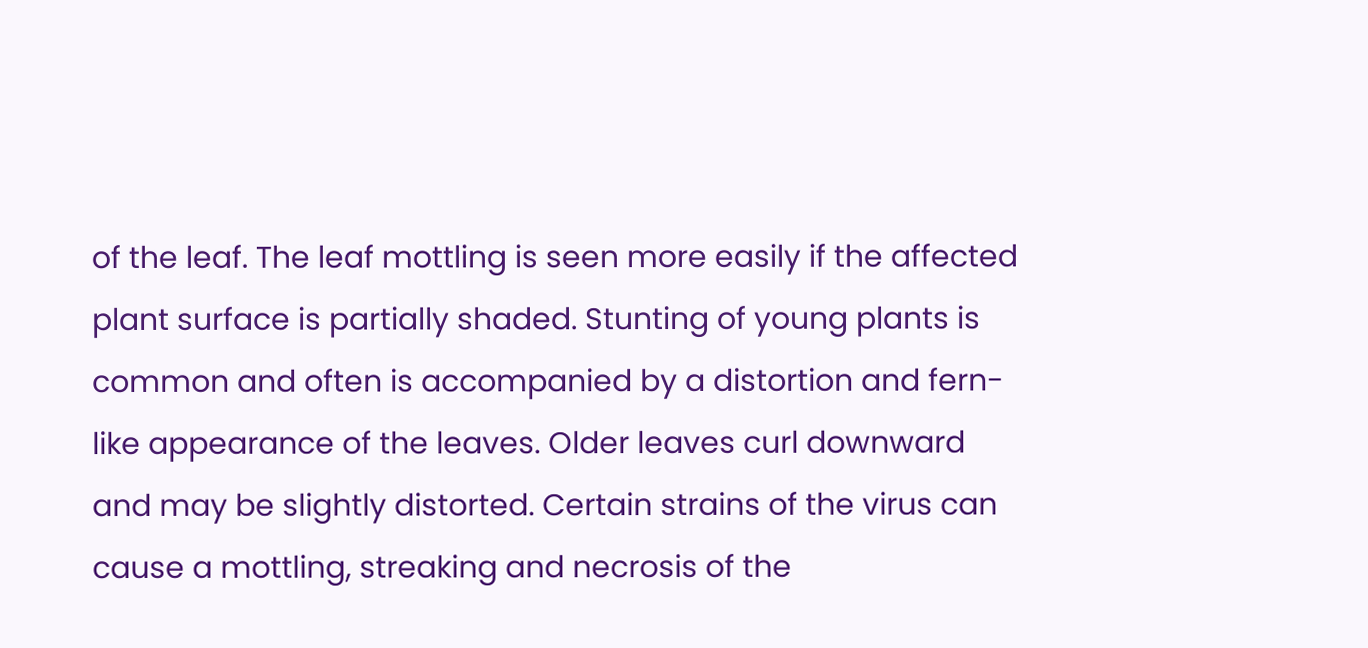of the leaf. The leaf mottling is seen more easily if the affected plant surface is partially shaded. Stunting of young plants is common and often is accompanied by a distortion and fern-like appearance of the leaves. Older leaves curl downward and may be slightly distorted. Certain strains of the virus can cause a mottling, streaking and necrosis of the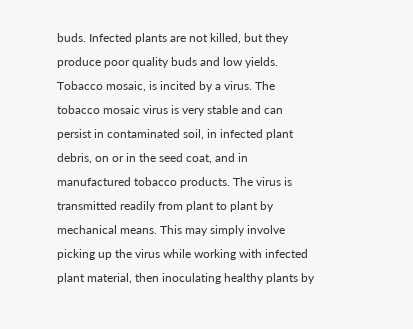buds. Infected plants are not killed, but they produce poor quality buds and low yields. Tobacco mosaic, is incited by a virus. The tobacco mosaic virus is very stable and can persist in contaminated soil, in infected plant debris, on or in the seed coat, and in manufactured tobacco products. The virus is transmitted readily from plant to plant by mechanical means. This may simply involve picking up the virus while working with infected plant material, then inoculating healthy plants by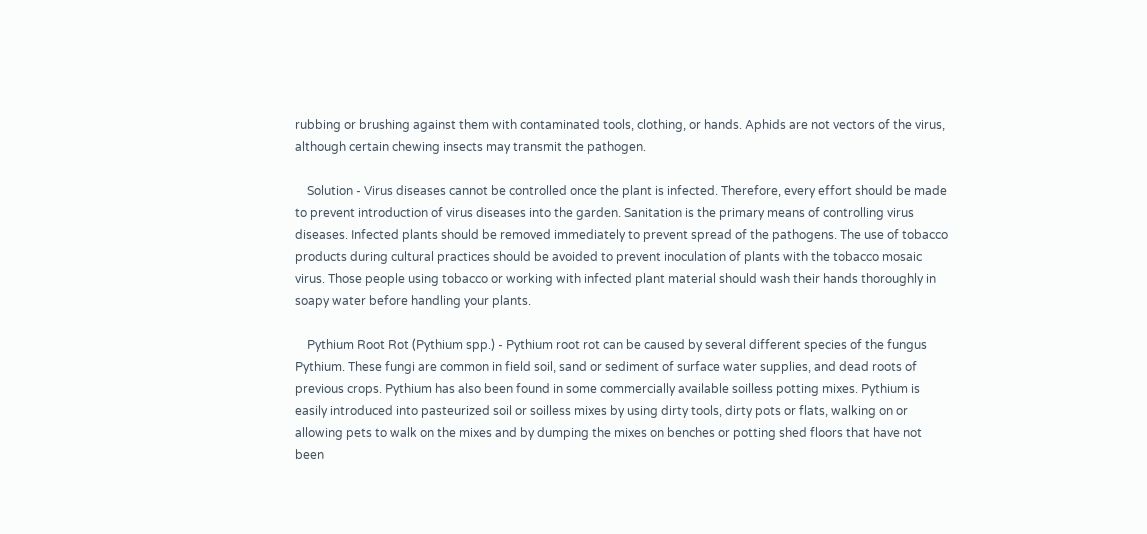rubbing or brushing against them with contaminated tools, clothing, or hands. Aphids are not vectors of the virus, although certain chewing insects may transmit the pathogen.

    Solution - Virus diseases cannot be controlled once the plant is infected. Therefore, every effort should be made to prevent introduction of virus diseases into the garden. Sanitation is the primary means of controlling virus diseases. Infected plants should be removed immediately to prevent spread of the pathogens. The use of tobacco products during cultural practices should be avoided to prevent inoculation of plants with the tobacco mosaic virus. Those people using tobacco or working with infected plant material should wash their hands thoroughly in soapy water before handling your plants.

    Pythium Root Rot (Pythium spp.) - Pythium root rot can be caused by several different species of the fungus Pythium. These fungi are common in field soil, sand or sediment of surface water supplies, and dead roots of previous crops. Pythium has also been found in some commercially available soilless potting mixes. Pythium is easily introduced into pasteurized soil or soilless mixes by using dirty tools, dirty pots or flats, walking on or allowing pets to walk on the mixes and by dumping the mixes on benches or potting shed floors that have not been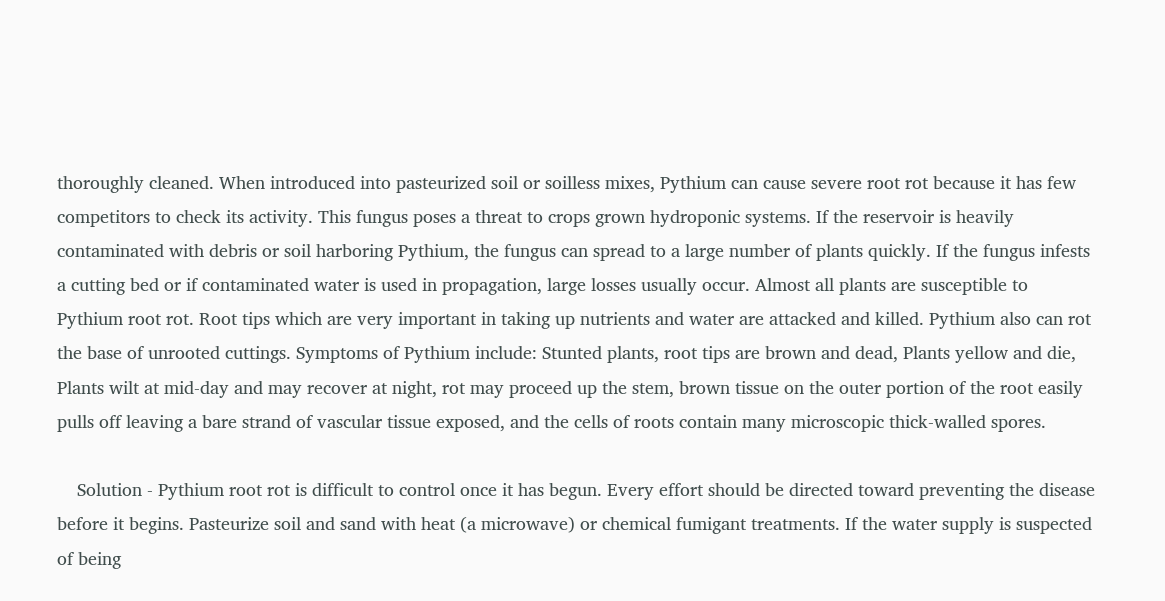thoroughly cleaned. When introduced into pasteurized soil or soilless mixes, Pythium can cause severe root rot because it has few competitors to check its activity. This fungus poses a threat to crops grown hydroponic systems. If the reservoir is heavily contaminated with debris or soil harboring Pythium, the fungus can spread to a large number of plants quickly. If the fungus infests a cutting bed or if contaminated water is used in propagation, large losses usually occur. Almost all plants are susceptible to Pythium root rot. Root tips which are very important in taking up nutrients and water are attacked and killed. Pythium also can rot the base of unrooted cuttings. Symptoms of Pythium include: Stunted plants, root tips are brown and dead, Plants yellow and die, Plants wilt at mid-day and may recover at night, rot may proceed up the stem, brown tissue on the outer portion of the root easily pulls off leaving a bare strand of vascular tissue exposed, and the cells of roots contain many microscopic thick-walled spores.

    Solution - Pythium root rot is difficult to control once it has begun. Every effort should be directed toward preventing the disease before it begins. Pasteurize soil and sand with heat (a microwave) or chemical fumigant treatments. If the water supply is suspected of being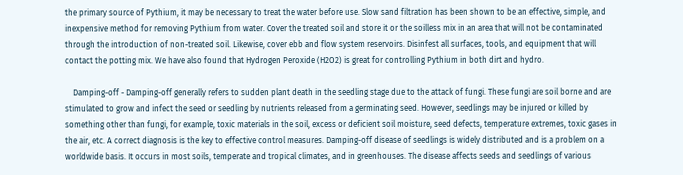the primary source of Pythium, it may be necessary to treat the water before use. Slow sand filtration has been shown to be an effective, simple, and inexpensive method for removing Pythium from water. Cover the treated soil and store it or the soilless mix in an area that will not be contaminated through the introduction of non-treated soil. Likewise, cover ebb and flow system reservoirs. Disinfest all surfaces, tools, and equipment that will contact the potting mix. We have also found that Hydrogen Peroxide (H2O2) is great for controlling Pythium in both dirt and hydro.

    Damping-off - Damping-off generally refers to sudden plant death in the seedling stage due to the attack of fungi. These fungi are soil borne and are stimulated to grow and infect the seed or seedling by nutrients released from a germinating seed. However, seedlings may be injured or killed by something other than fungi, for example, toxic materials in the soil, excess or deficient soil moisture, seed defects, temperature extremes, toxic gases in the air, etc. A correct diagnosis is the key to effective control measures. Damping-off disease of seedlings is widely distributed and is a problem on a worldwide basis. It occurs in most soils, temperate and tropical climates, and in greenhouses. The disease affects seeds and seedlings of various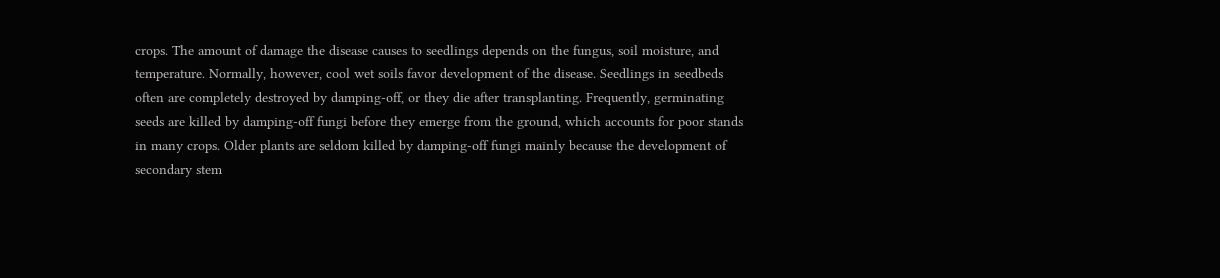crops. The amount of damage the disease causes to seedlings depends on the fungus, soil moisture, and temperature. Normally, however, cool wet soils favor development of the disease. Seedlings in seedbeds often are completely destroyed by damping-off, or they die after transplanting. Frequently, germinating seeds are killed by damping-off fungi before they emerge from the ground, which accounts for poor stands in many crops. Older plants are seldom killed by damping-off fungi mainly because the development of secondary stem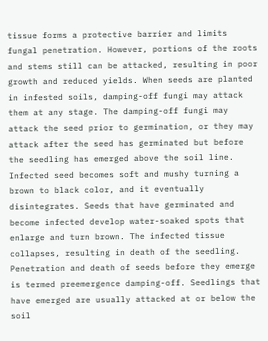tissue forms a protective barrier and limits fungal penetration. However, portions of the roots and stems still can be attacked, resulting in poor growth and reduced yields. When seeds are planted in infested soils, damping-off fungi may attack them at any stage. The damping-off fungi may attack the seed prior to germination, or they may attack after the seed has germinated but before the seedling has emerged above the soil line. Infected seed becomes soft and mushy turning a brown to black color, and it eventually disintegrates. Seeds that have germinated and become infected develop water-soaked spots that enlarge and turn brown. The infected tissue collapses, resulting in death of the seedling. Penetration and death of seeds before they emerge is termed preemergence damping-off. Seedlings that have emerged are usually attacked at or below the soil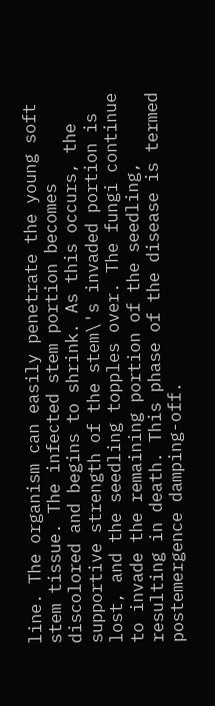line. The organism can easily penetrate the young soft stem tissue. The infected stem portion becomes discolored and begins to shrink. As this occurs, the supportive strength of the stem\'s invaded portion is lost, and the seedling topples over. The fungi continue to invade the remaining portion of the seedling, resulting in death. This phase of the disease is termed postemergence damping-off.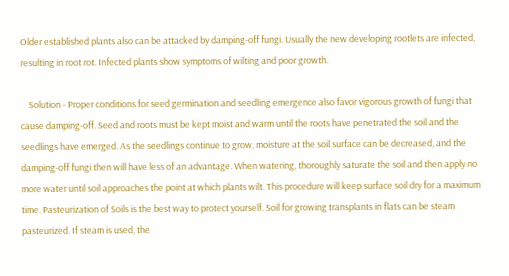Older established plants also can be attacked by damping-off fungi. Usually the new developing rootlets are infected, resulting in root rot. Infected plants show symptoms of wilting and poor growth.

    Solution - Proper conditions for seed germination and seedling emergence also favor vigorous growth of fungi that cause damping-off. Seed and roots must be kept moist and warm until the roots have penetrated the soil and the seedlings have emerged. As the seedlings continue to grow, moisture at the soil surface can be decreased, and the damping-off fungi then will have less of an advantage. When watering, thoroughly saturate the soil and then apply no more water until soil approaches the point at which plants wilt. This procedure will keep surface soil dry for a maximum time. Pasteurization of Soils is the best way to protect yourself. Soil for growing transplants in flats can be steam pasteurized. If steam is used, the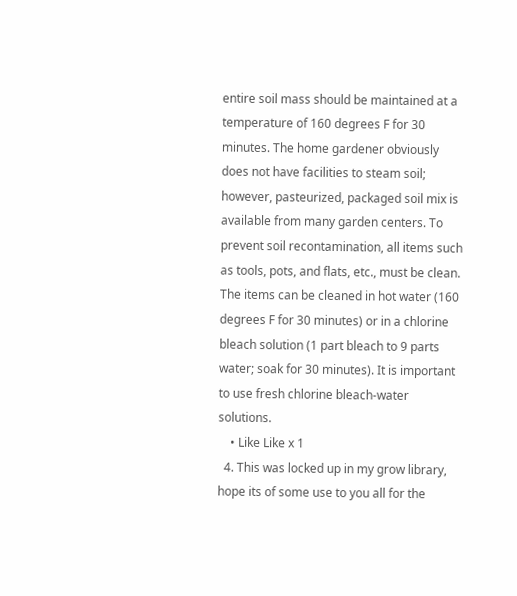entire soil mass should be maintained at a temperature of 160 degrees F for 30 minutes. The home gardener obviously does not have facilities to steam soil; however, pasteurized, packaged soil mix is available from many garden centers. To prevent soil recontamination, all items such as tools, pots, and flats, etc., must be clean. The items can be cleaned in hot water (160 degrees F for 30 minutes) or in a chlorine bleach solution (1 part bleach to 9 parts water; soak for 30 minutes). It is important to use fresh chlorine bleach-water solutions.
    • Like Like x 1
  4. This was locked up in my grow library, hope its of some use to you all for the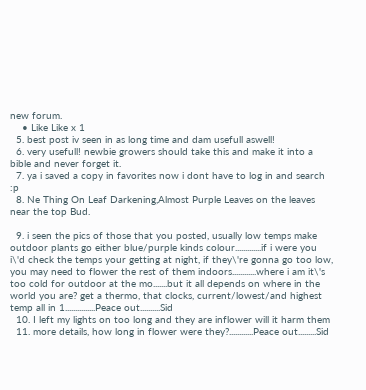new forum.
    • Like Like x 1
  5. best post iv seen in as long time and dam usefull aswell!
  6. very usefull! newbie growers should take this and make it into a bible and never forget it.
  7. ya i saved a copy in favorites now i dont have to log in and search :p
  8. Ne Thing On Leaf Darkening,Almost Purple Leaves on the leaves near the top Bud.

  9. i seen the pics of those that you posted, usually low temps make outdoor plants go either blue/purple kinds colour.............if i were you i\'d check the temps your getting at night, if they\'re gonna go too low, you may need to flower the rest of them indoors............where i am it\'s too cold for outdoor at the mo.......but it all depends on where in the world you are? get a thermo, that clocks, current/lowest/and highest temp all in 1...............Peace out..........Sid
  10. I left my lights on too long and they are inflower will it harm them
  11. more details, how long in flower were they?............Peace out.........Sid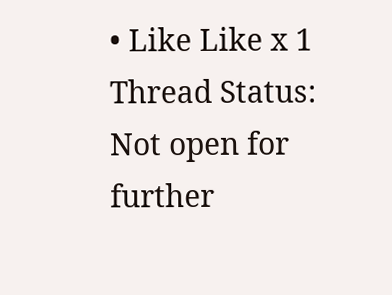• Like Like x 1
Thread Status:
Not open for further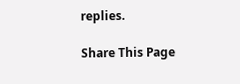replies.

Share This Page